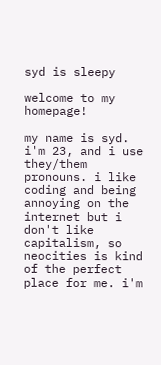syd is sleepy

welcome to my homepage!

my name is syd. i'm 23, and i use they/them pronouns. i like coding and being annoying on the internet but i don't like capitalism, so neocities is kind of the perfect place for me. i'm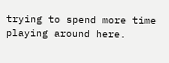trying to spend more time playing around here.